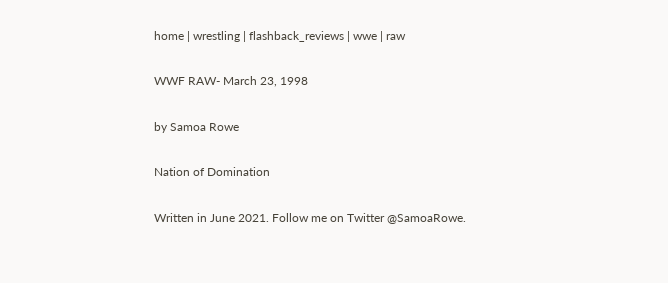home | wrestling | flashback_reviews | wwe | raw

WWF RAW- March 23, 1998

by Samoa Rowe

Nation of Domination

Written in June 2021. Follow me on Twitter @SamoaRowe.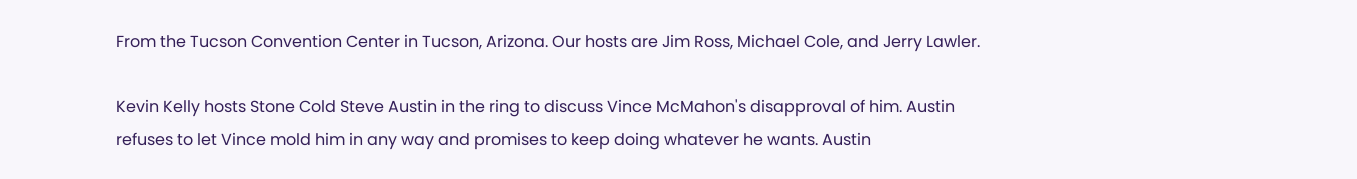From the Tucson Convention Center in Tucson, Arizona. Our hosts are Jim Ross, Michael Cole, and Jerry Lawler.

Kevin Kelly hosts Stone Cold Steve Austin in the ring to discuss Vince McMahon's disapproval of him. Austin refuses to let Vince mold him in any way and promises to keep doing whatever he wants. Austin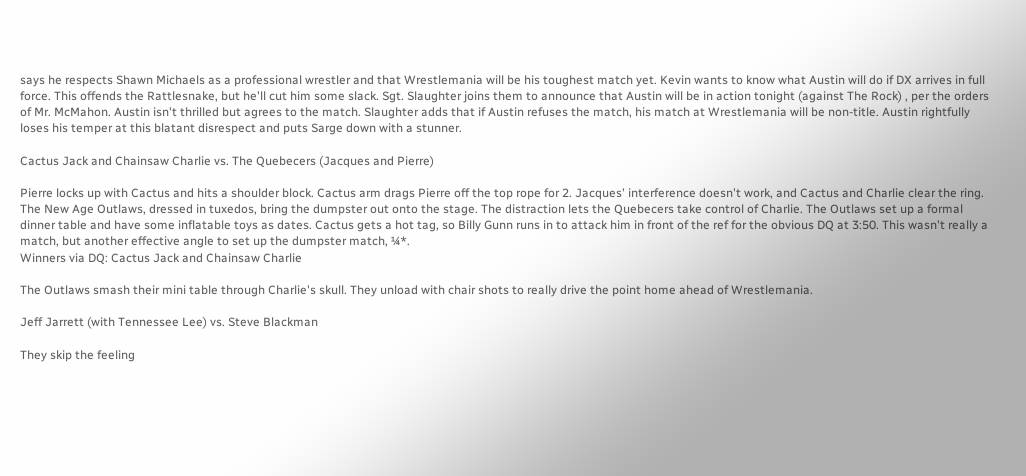says he respects Shawn Michaels as a professional wrestler and that Wrestlemania will be his toughest match yet. Kevin wants to know what Austin will do if DX arrives in full force. This offends the Rattlesnake, but he'll cut him some slack. Sgt. Slaughter joins them to announce that Austin will be in action tonight (against The Rock) , per the orders of Mr. McMahon. Austin isn't thrilled but agrees to the match. Slaughter adds that if Austin refuses the match, his match at Wrestlemania will be non-title. Austin rightfully loses his temper at this blatant disrespect and puts Sarge down with a stunner.

Cactus Jack and Chainsaw Charlie vs. The Quebecers (Jacques and Pierre)

Pierre locks up with Cactus and hits a shoulder block. Cactus arm drags Pierre off the top rope for 2. Jacques' interference doesn't work, and Cactus and Charlie clear the ring. The New Age Outlaws, dressed in tuxedos, bring the dumpster out onto the stage. The distraction lets the Quebecers take control of Charlie. The Outlaws set up a formal dinner table and have some inflatable toys as dates. Cactus gets a hot tag, so Billy Gunn runs in to attack him in front of the ref for the obvious DQ at 3:50. This wasn't really a match, but another effective angle to set up the dumpster match, ¼*.
Winners via DQ: Cactus Jack and Chainsaw Charlie

The Outlaws smash their mini table through Charlie's skull. They unload with chair shots to really drive the point home ahead of Wrestlemania.

Jeff Jarrett (with Tennessee Lee) vs. Steve Blackman

They skip the feeling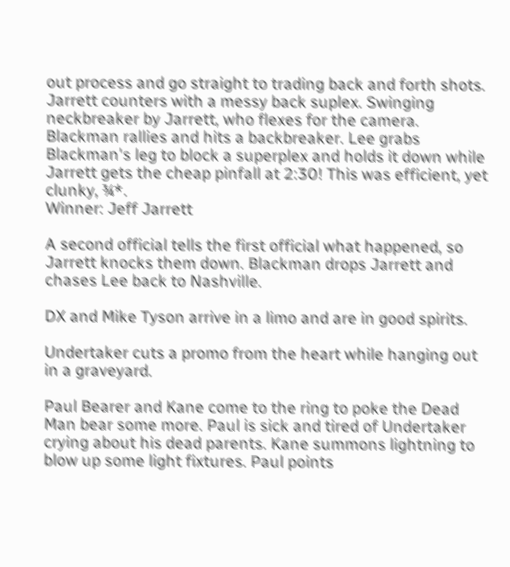out process and go straight to trading back and forth shots. Jarrett counters with a messy back suplex. Swinging neckbreaker by Jarrett, who flexes for the camera. Blackman rallies and hits a backbreaker. Lee grabs Blackman's leg to block a superplex and holds it down while Jarrett gets the cheap pinfall at 2:30! This was efficient, yet clunky, ¾*.
Winner: Jeff Jarrett

A second official tells the first official what happened, so Jarrett knocks them down. Blackman drops Jarrett and chases Lee back to Nashville.

DX and Mike Tyson arrive in a limo and are in good spirits.

Undertaker cuts a promo from the heart while hanging out in a graveyard.

Paul Bearer and Kane come to the ring to poke the Dead Man bear some more. Paul is sick and tired of Undertaker crying about his dead parents. Kane summons lightning to blow up some light fixtures. Paul points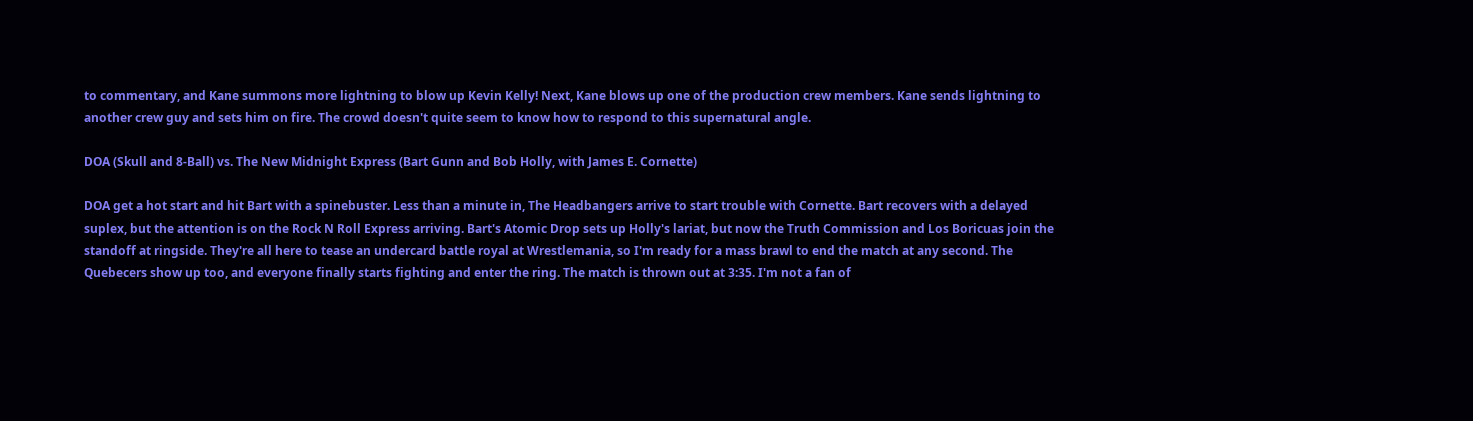to commentary, and Kane summons more lightning to blow up Kevin Kelly! Next, Kane blows up one of the production crew members. Kane sends lightning to another crew guy and sets him on fire. The crowd doesn't quite seem to know how to respond to this supernatural angle.

DOA (Skull and 8-Ball) vs. The New Midnight Express (Bart Gunn and Bob Holly, with James E. Cornette)

DOA get a hot start and hit Bart with a spinebuster. Less than a minute in, The Headbangers arrive to start trouble with Cornette. Bart recovers with a delayed suplex, but the attention is on the Rock N Roll Express arriving. Bart's Atomic Drop sets up Holly's lariat, but now the Truth Commission and Los Boricuas join the standoff at ringside. They're all here to tease an undercard battle royal at Wrestlemania, so I'm ready for a mass brawl to end the match at any second. The Quebecers show up too, and everyone finally starts fighting and enter the ring. The match is thrown out at 3:35. I'm not a fan of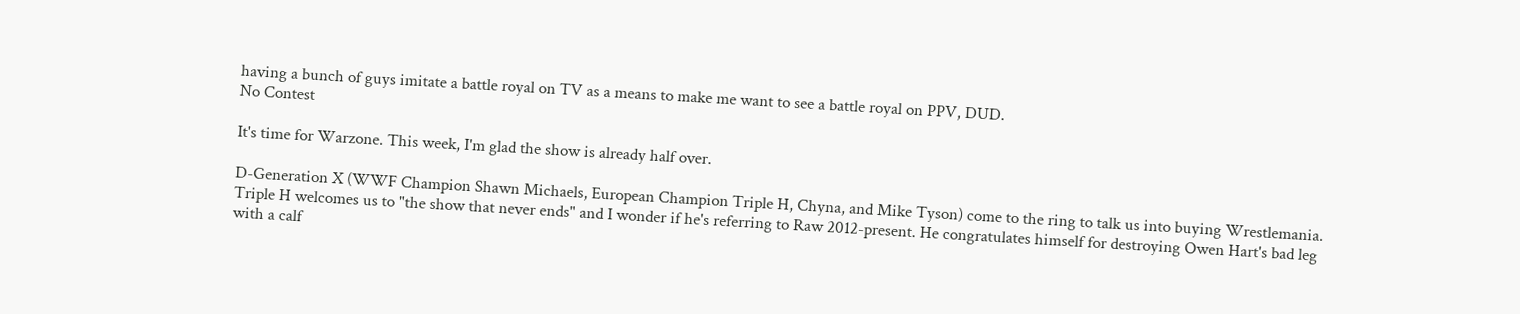having a bunch of guys imitate a battle royal on TV as a means to make me want to see a battle royal on PPV, DUD.
No Contest

It's time for Warzone. This week, I'm glad the show is already half over.

D-Generation X (WWF Champion Shawn Michaels, European Champion Triple H, Chyna, and Mike Tyson) come to the ring to talk us into buying Wrestlemania. Triple H welcomes us to "the show that never ends" and I wonder if he's referring to Raw 2012-present. He congratulates himself for destroying Owen Hart's bad leg with a calf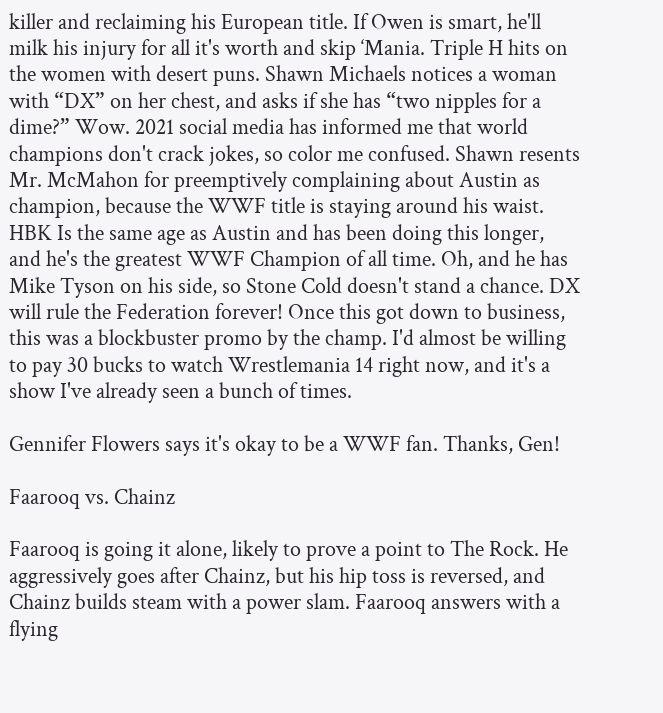killer and reclaiming his European title. If Owen is smart, he'll milk his injury for all it's worth and skip ‘Mania. Triple H hits on the women with desert puns. Shawn Michaels notices a woman with “DX” on her chest, and asks if she has “two nipples for a dime?” Wow. 2021 social media has informed me that world champions don't crack jokes, so color me confused. Shawn resents Mr. McMahon for preemptively complaining about Austin as champion, because the WWF title is staying around his waist. HBK Is the same age as Austin and has been doing this longer, and he's the greatest WWF Champion of all time. Oh, and he has Mike Tyson on his side, so Stone Cold doesn't stand a chance. DX will rule the Federation forever! Once this got down to business, this was a blockbuster promo by the champ. I'd almost be willing to pay 30 bucks to watch Wrestlemania 14 right now, and it's a show I've already seen a bunch of times.

Gennifer Flowers says it's okay to be a WWF fan. Thanks, Gen!

Faarooq vs. Chainz

Faarooq is going it alone, likely to prove a point to The Rock. He aggressively goes after Chainz, but his hip toss is reversed, and Chainz builds steam with a power slam. Faarooq answers with a flying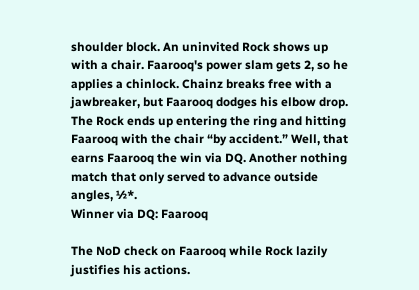shoulder block. An uninvited Rock shows up with a chair. Faarooq's power slam gets 2, so he applies a chinlock. Chainz breaks free with a jawbreaker, but Faarooq dodges his elbow drop. The Rock ends up entering the ring and hitting Faarooq with the chair “by accident.” Well, that earns Faarooq the win via DQ. Another nothing match that only served to advance outside angles, ½*.
Winner via DQ: Faarooq

The NoD check on Faarooq while Rock lazily justifies his actions.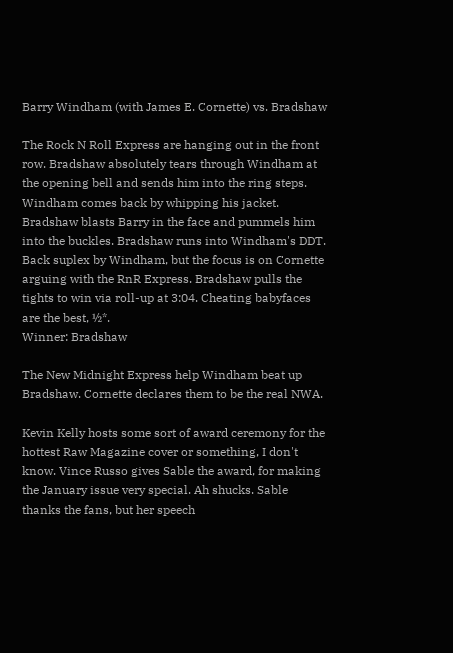Barry Windham (with James E. Cornette) vs. Bradshaw

The Rock N Roll Express are hanging out in the front row. Bradshaw absolutely tears through Windham at the opening bell and sends him into the ring steps. Windham comes back by whipping his jacket. Bradshaw blasts Barry in the face and pummels him into the buckles. Bradshaw runs into Windham's DDT. Back suplex by Windham, but the focus is on Cornette arguing with the RnR Express. Bradshaw pulls the tights to win via roll-up at 3:04. Cheating babyfaces are the best, ½*.
Winner: Bradshaw

The New Midnight Express help Windham beat up Bradshaw. Cornette declares them to be the real NWA.

Kevin Kelly hosts some sort of award ceremony for the hottest Raw Magazine cover or something, I don't know. Vince Russo gives Sable the award, for making the January issue very special. Ah shucks. Sable thanks the fans, but her speech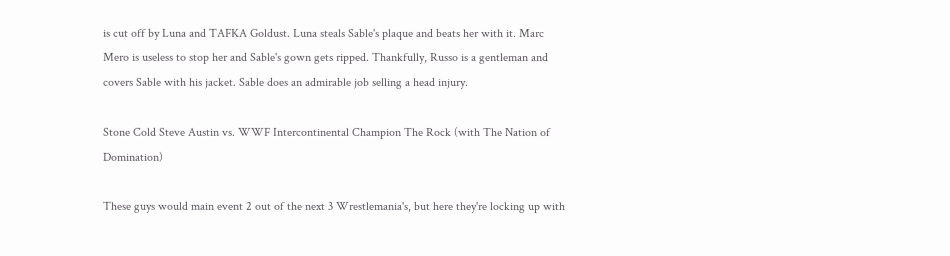is cut off by Luna and TAFKA Goldust. Luna steals Sable's plaque and beats her with it. Marc Mero is useless to stop her and Sable's gown gets ripped. Thankfully, Russo is a gentleman and covers Sable with his jacket. Sable does an admirable job selling a head injury.

Stone Cold Steve Austin vs. WWF Intercontinental Champion The Rock (with The Nation of Domination)

These guys would main event 2 out of the next 3 Wrestlemania's, but here they're locking up with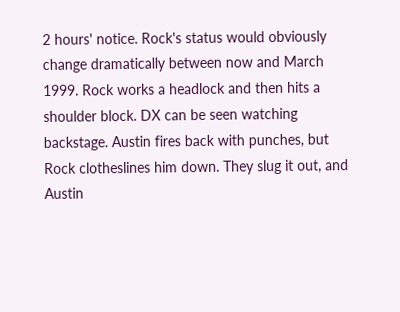2 hours' notice. Rock's status would obviously change dramatically between now and March 1999. Rock works a headlock and then hits a shoulder block. DX can be seen watching backstage. Austin fires back with punches, but Rock clotheslines him down. They slug it out, and Austin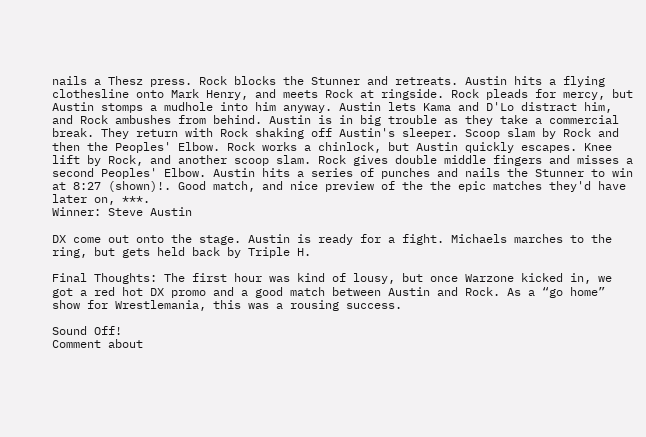nails a Thesz press. Rock blocks the Stunner and retreats. Austin hits a flying clothesline onto Mark Henry, and meets Rock at ringside. Rock pleads for mercy, but Austin stomps a mudhole into him anyway. Austin lets Kama and D'Lo distract him, and Rock ambushes from behind. Austin is in big trouble as they take a commercial break. They return with Rock shaking off Austin's sleeper. Scoop slam by Rock and then the Peoples' Elbow. Rock works a chinlock, but Austin quickly escapes. Knee lift by Rock, and another scoop slam. Rock gives double middle fingers and misses a second Peoples' Elbow. Austin hits a series of punches and nails the Stunner to win at 8:27 (shown)!. Good match, and nice preview of the the epic matches they'd have later on, ***.
Winner: Steve Austin

DX come out onto the stage. Austin is ready for a fight. Michaels marches to the ring, but gets held back by Triple H.

Final Thoughts: The first hour was kind of lousy, but once Warzone kicked in, we got a red hot DX promo and a good match between Austin and Rock. As a “go home” show for Wrestlemania, this was a rousing success.

Sound Off!
Comment about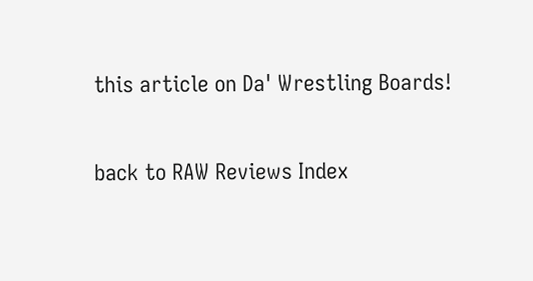this article on Da' Wrestling Boards!

back to RAW Reviews Index